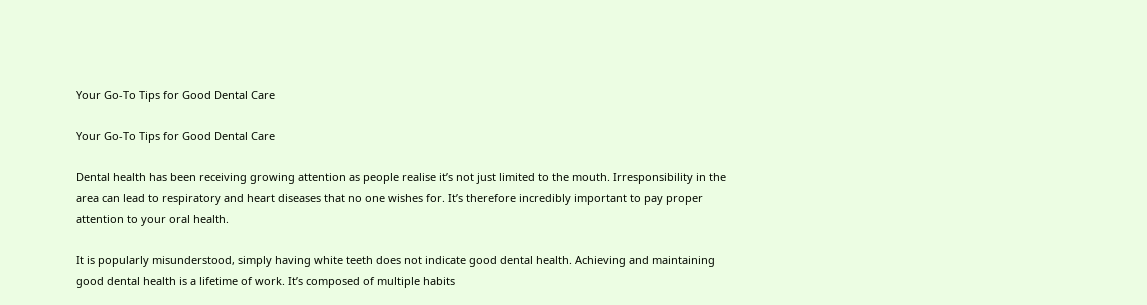Your Go-To Tips for Good Dental Care

Your Go-To Tips for Good Dental Care

Dental health has been receiving growing attention as people realise it’s not just limited to the mouth. Irresponsibility in the area can lead to respiratory and heart diseases that no one wishes for. It’s therefore incredibly important to pay proper attention to your oral health.

It is popularly misunderstood, simply having white teeth does not indicate good dental health. Achieving and maintaining good dental health is a lifetime of work. It’s composed of multiple habits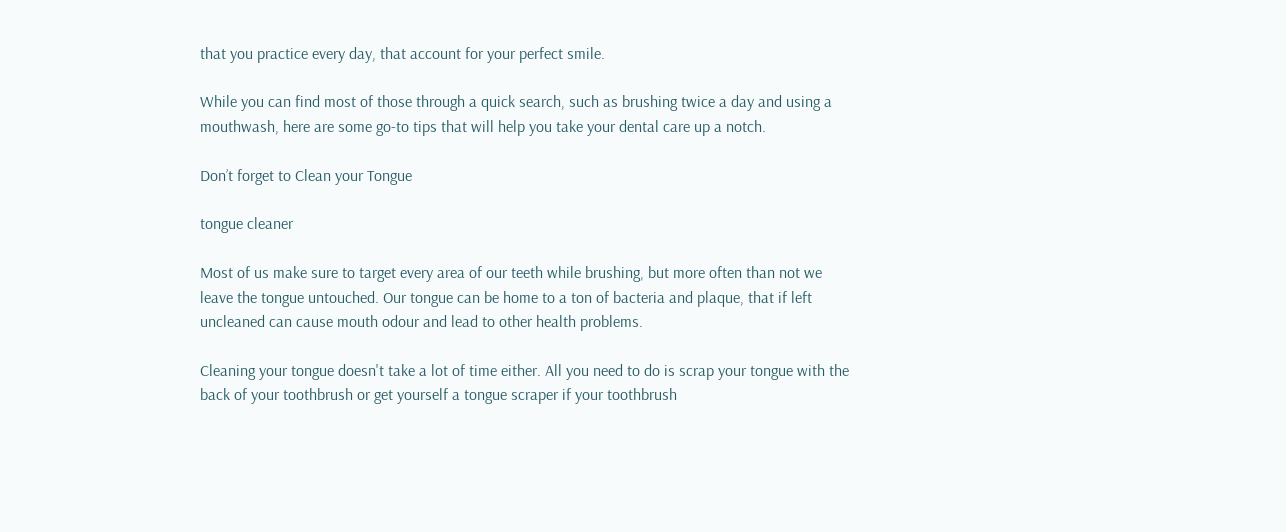that you practice every day, that account for your perfect smile.

While you can find most of those through a quick search, such as brushing twice a day and using a mouthwash, here are some go-to tips that will help you take your dental care up a notch.

Don’t forget to Clean your Tongue

tongue cleaner

Most of us make sure to target every area of our teeth while brushing, but more often than not we leave the tongue untouched. Our tongue can be home to a ton of bacteria and plaque, that if left uncleaned can cause mouth odour and lead to other health problems.

Cleaning your tongue doesn't take a lot of time either. All you need to do is scrap your tongue with the back of your toothbrush or get yourself a tongue scraper if your toothbrush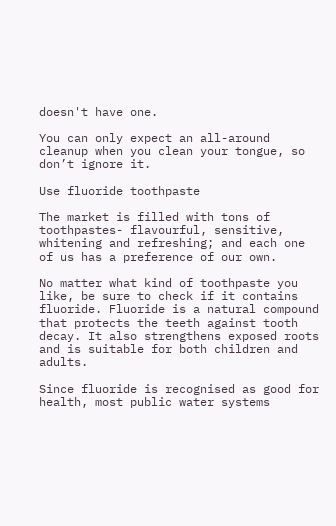doesn't have one.

You can only expect an all-around cleanup when you clean your tongue, so don’t ignore it.

Use fluoride toothpaste

The market is filled with tons of toothpastes- flavourful, sensitive, whitening and refreshing; and each one of us has a preference of our own.

No matter what kind of toothpaste you like, be sure to check if it contains fluoride. Fluoride is a natural compound that protects the teeth against tooth decay. It also strengthens exposed roots and is suitable for both children and adults.

Since fluoride is recognised as good for health, most public water systems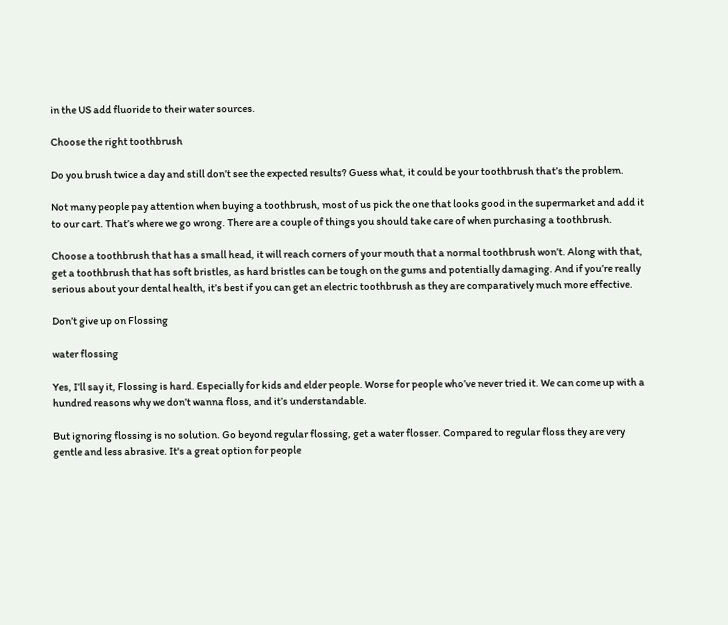in the US add fluoride to their water sources.

Choose the right toothbrush

Do you brush twice a day and still don’t see the expected results? Guess what, it could be your toothbrush that’s the problem.

Not many people pay attention when buying a toothbrush, most of us pick the one that looks good in the supermarket and add it to our cart. That’s where we go wrong. There are a couple of things you should take care of when purchasing a toothbrush.

Choose a toothbrush that has a small head, it will reach corners of your mouth that a normal toothbrush won’t. Along with that, get a toothbrush that has soft bristles, as hard bristles can be tough on the gums and potentially damaging. And if you’re really serious about your dental health, it’s best if you can get an electric toothbrush as they are comparatively much more effective.

Don’t give up on Flossing

water flossing

Yes, I’ll say it, Flossing is hard. Especially for kids and elder people. Worse for people who’ve never tried it. We can come up with a hundred reasons why we don’t wanna floss, and it’s understandable.

But ignoring flossing is no solution. Go beyond regular flossing, get a water flosser. Compared to regular floss they are very gentle and less abrasive. It's a great option for people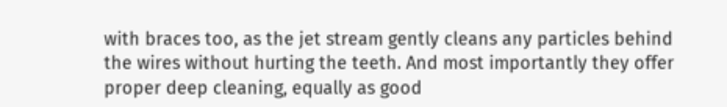with braces too, as the jet stream gently cleans any particles behind the wires without hurting the teeth. And most importantly they offer proper deep cleaning, equally as good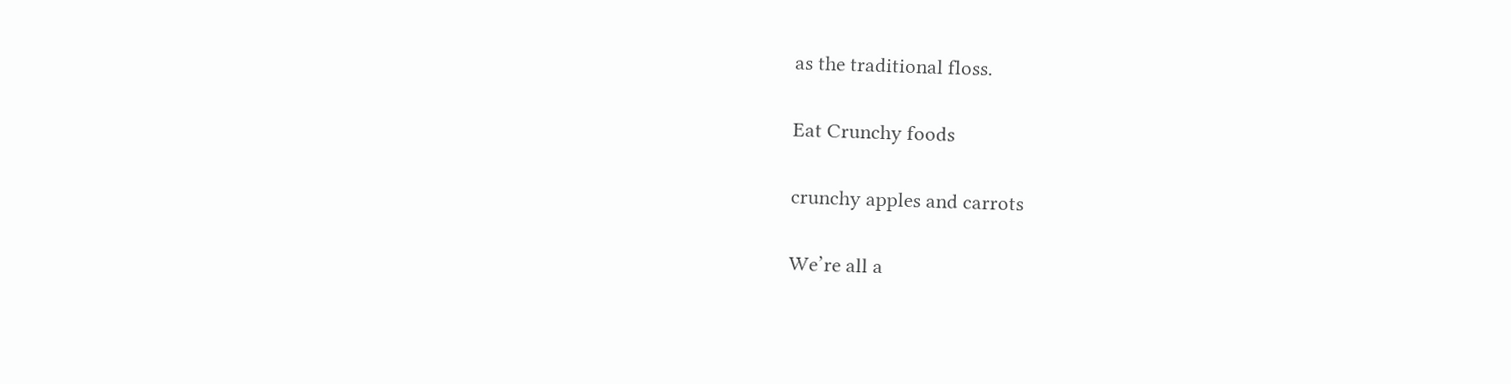as the traditional floss.

Eat Crunchy foods

crunchy apples and carrots

We’re all a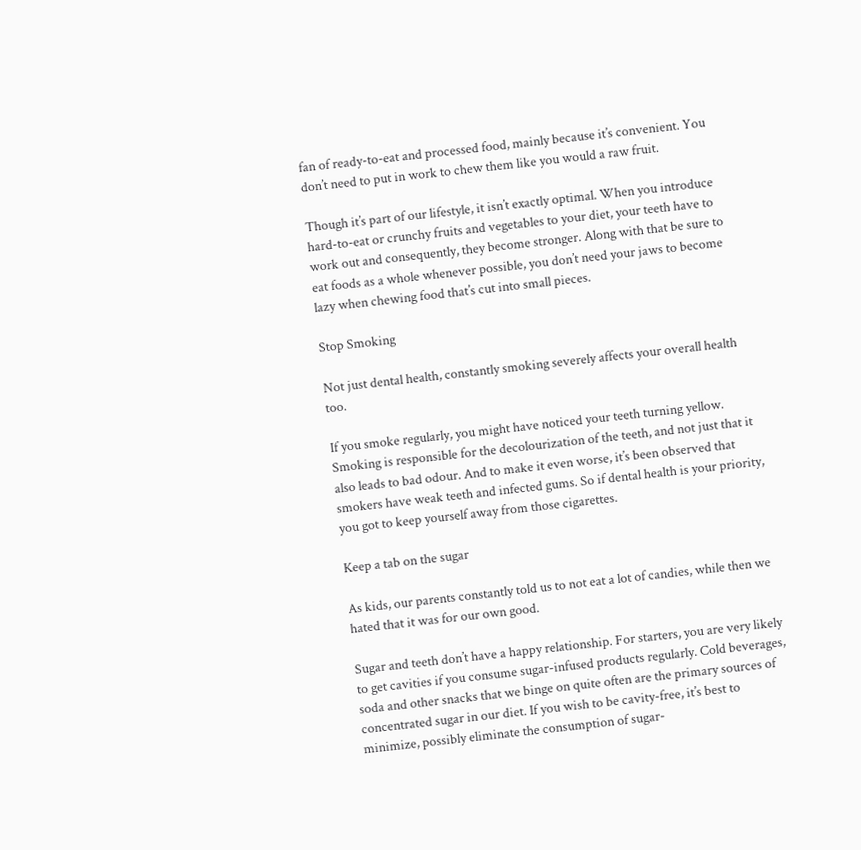fan of ready-to-eat and processed food, mainly because it’s convenient. You don’t need to put in work to chew them like you would a raw fruit.

Though it’s part of our lifestyle, it isn’t exactly optimal. When you introduce hard-to-eat or crunchy fruits and vegetables to your diet, your teeth have to work out and consequently, they become stronger. Along with that be sure to eat foods as a whole whenever possible, you don’t need your jaws to become lazy when chewing food that’s cut into small pieces.

Stop Smoking

Not just dental health, constantly smoking severely affects your overall health too.

If you smoke regularly, you might have noticed your teeth turning yellow. Smoking is responsible for the decolourization of the teeth, and not just that it also leads to bad odour. And to make it even worse, it’s been observed that smokers have weak teeth and infected gums. So if dental health is your priority, you got to keep yourself away from those cigarettes.

Keep a tab on the sugar

As kids, our parents constantly told us to not eat a lot of candies, while then we hated that it was for our own good.

Sugar and teeth don’t have a happy relationship. For starters, you are very likely to get cavities if you consume sugar-infused products regularly. Cold beverages, soda and other snacks that we binge on quite often are the primary sources of concentrated sugar in our diet. If you wish to be cavity-free, it’s best to minimize, possibly eliminate the consumption of sugar-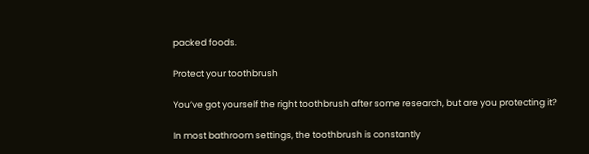packed foods.

Protect your toothbrush

You’ve got yourself the right toothbrush after some research, but are you protecting it?

In most bathroom settings, the toothbrush is constantly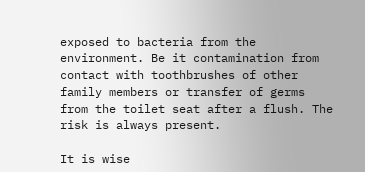exposed to bacteria from the environment. Be it contamination from contact with toothbrushes of other family members or transfer of germs from the toilet seat after a flush. The risk is always present.

It is wise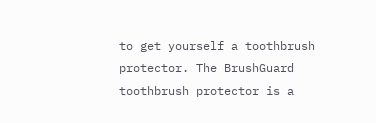to get yourself a toothbrush protector. The BrushGuard toothbrush protector is a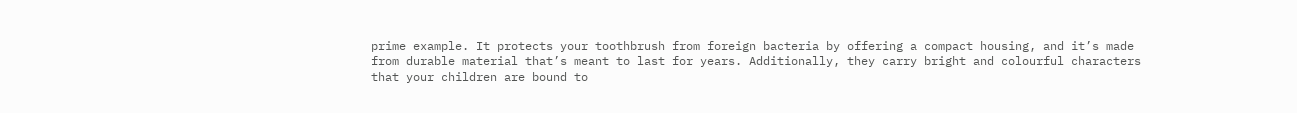prime example. It protects your toothbrush from foreign bacteria by offering a compact housing, and it’s made from durable material that’s meant to last for years. Additionally, they carry bright and colourful characters that your children are bound to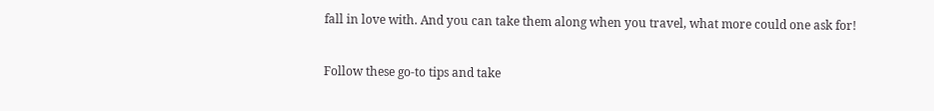fall in love with. And you can take them along when you travel, what more could one ask for!


Follow these go-to tips and take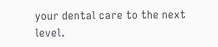your dental care to the next level.